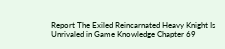Report The Exiled Reincarnated Heavy Knight Is Unrivaled in Game Knowledge Chapter 69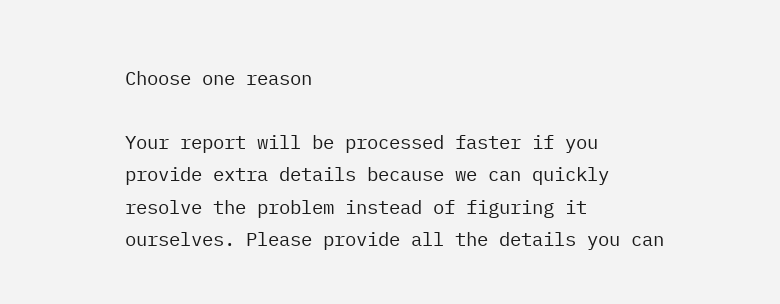Choose one reason

Your report will be processed faster if you provide extra details because we can quickly resolve the problem instead of figuring it ourselves. Please provide all the details you can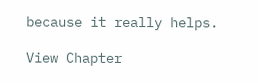because it really helps.

View Chapter